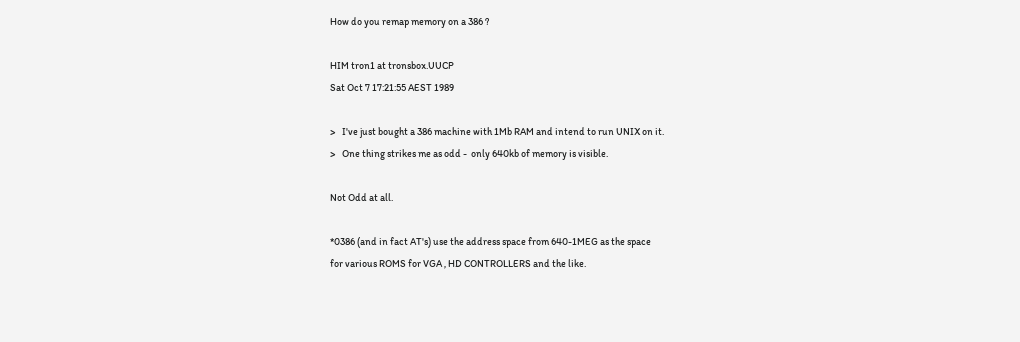How do you remap memory on a 386 ?

HIM tron1 at tronsbox.UUCP
Sat Oct 7 17:21:55 AEST 1989

>   I've just bought a 386 machine with 1Mb RAM and intend to run UNIX on it.
>   One thing strikes me as odd -  only 640kb of memory is visible.

Not Odd at all.

*0386 (and in fact AT's) use the address space from 640-1MEG as the space
for various ROMS for VGA , HD CONTROLLERS and the like.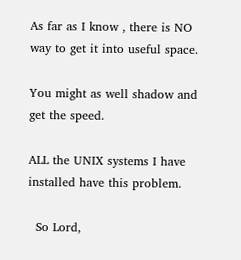As far as I know , there is NO way to get it into useful space.

You might as well shadow and get the speed.

ALL the UNIX systems I have installed have this problem.

  So Lord,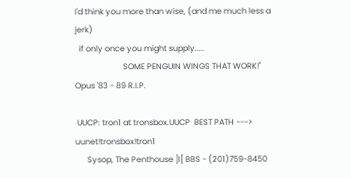I'd think you more than wise, (and me much less a jerk)
  if only once you might supply.....
                        SOME PENGUIN WINGS THAT WORK!"  Opus '83 - 89 R.I.P.

 UUCP: tron1 at tronsbox.UUCP  BEST PATH ---> uunet!tronsbox!tron1
      Sysop, The Penthouse ]I[ BBS - (201)759-8450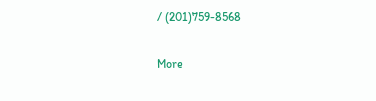/ (201)759-8568

More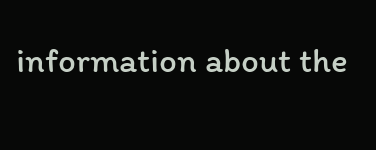information about the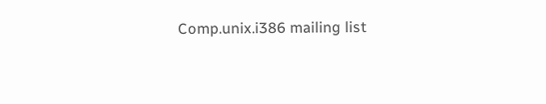Comp.unix.i386 mailing list